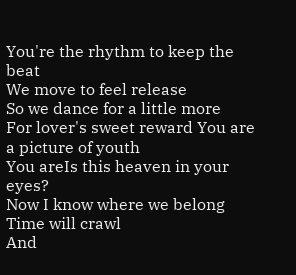You're the rhythm to keep the beat
We move to feel release
So we dance for a little more
For lover's sweet reward You are a picture of youth
You areIs this heaven in your eyes?
Now I know where we belong
Time will crawl
And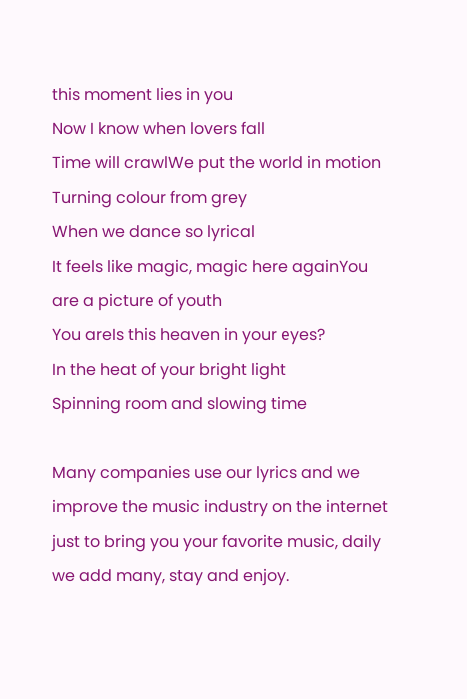this moment lies in you
Now I know when lovers fall
Time will crawlWe put the world in motion
Turning colour from grey
When we dance so lyrical
It feels like magic, magic here againYou are a picturе of youth
You areIs this heaven in your еyes?
In the heat of your bright light
Spinning room and slowing time

Many companies use our lyrics and we improve the music industry on the internet just to bring you your favorite music, daily we add many, stay and enjoy.